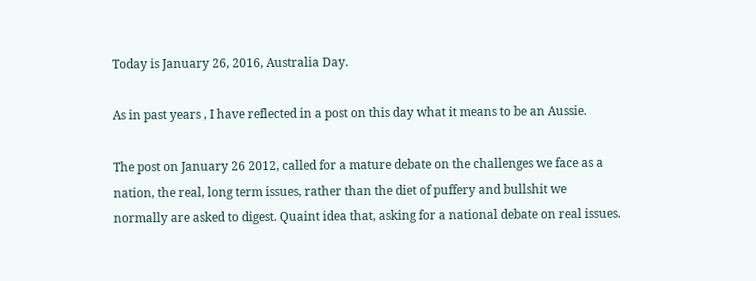Today is January 26, 2016, Australia Day.

As in past years , I have reflected in a post on this day what it means to be an Aussie.

The post on January 26 2012, called for a mature debate on the challenges we face as a nation, the real, long term issues, rather than the diet of puffery and bullshit we normally are asked to digest. Quaint idea that, asking for a national debate on real issues.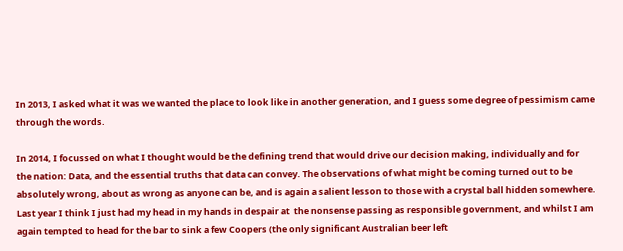In 2013, I asked what it was we wanted the place to look like in another generation, and I guess some degree of pessimism came through the words.

In 2014, I focussed on what I thought would be the defining trend that would drive our decision making, individually and for the nation: Data, and the essential truths that data can convey. The observations of what might be coming turned out to be absolutely wrong, about as wrong as anyone can be, and is again a salient lesson to those with a crystal ball hidden somewhere. Last year I think I just had my head in my hands in despair at  the nonsense passing as responsible government, and whilst I am again tempted to head for the bar to sink a few Coopers (the only significant Australian beer left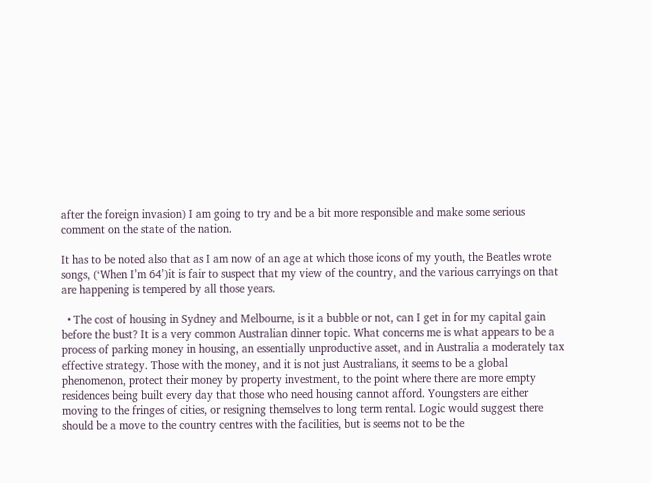after the foreign invasion) I am going to try and be a bit more responsible and make some serious comment on the state of the nation.

It has to be noted also that as I am now of an age at which those icons of my youth, the Beatles wrote songs, (‘When I’m 64’)it is fair to suspect that my view of the country, and the various carryings on that are happening is tempered by all those years.

  • The cost of housing in Sydney and Melbourne, is it a bubble or not, can I get in for my capital gain before the bust? It is a very common Australian dinner topic. What concerns me is what appears to be a process of parking money in housing, an essentially unproductive asset, and in Australia a moderately tax effective strategy. Those with the money, and it is not just Australians, it seems to be a global phenomenon, protect their money by property investment, to the point where there are more empty residences being built every day that those who need housing cannot afford. Youngsters are either moving to the fringes of cities, or resigning themselves to long term rental. Logic would suggest there should be a move to the country centres with the facilities, but is seems not to be the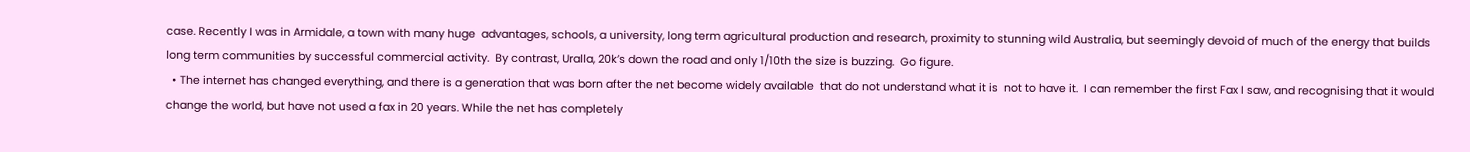case. Recently I was in Armidale, a town with many huge  advantages, schools, a university, long term agricultural production and research, proximity to stunning wild Australia, but seemingly devoid of much of the energy that builds long term communities by successful commercial activity.  By contrast, Uralla, 20k’s down the road and only 1/10th the size is buzzing.  Go figure.
  • The internet has changed everything, and there is a generation that was born after the net become widely available  that do not understand what it is  not to have it.  I can remember the first Fax I saw, and recognising that it would change the world, but have not used a fax in 20 years. While the net has completely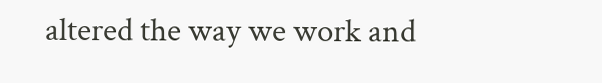altered the way we work and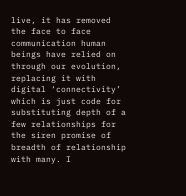live, it has removed the face to face communication human beings have relied on through our evolution, replacing it with digital ‘connectivity’ which is just code for substituting depth of a few relationships for the siren promise of breadth of relationship with many. I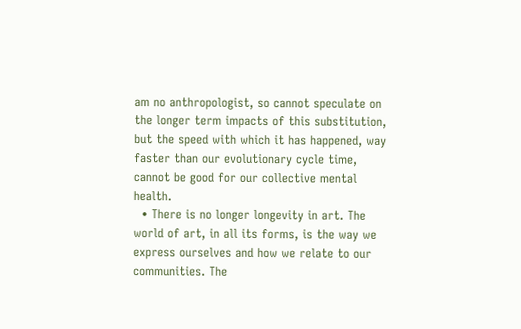am no anthropologist, so cannot speculate on the longer term impacts of this substitution, but the speed with which it has happened, way faster than our evolutionary cycle time, cannot be good for our collective mental health.
  • There is no longer longevity in art. The world of art, in all its forms, is the way we express ourselves and how we relate to our communities. The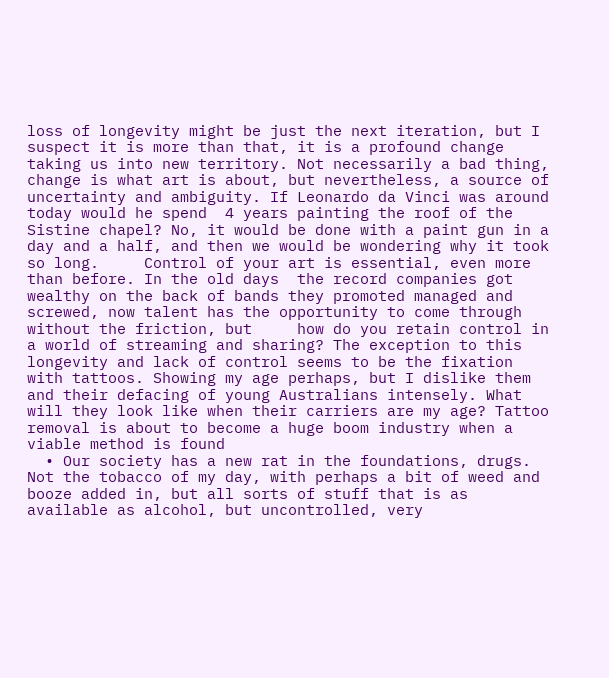loss of longevity might be just the next iteration, but I suspect it is more than that, it is a profound change taking us into new territory. Not necessarily a bad thing, change is what art is about, but nevertheless, a source of uncertainty and ambiguity. If Leonardo da Vinci was around today would he spend  4 years painting the roof of the Sistine chapel? No, it would be done with a paint gun in a day and a half, and then we would be wondering why it took so long.     Control of your art is essential, even more than before. In the old days  the record companies got wealthy on the back of bands they promoted managed and screwed, now talent has the opportunity to come through without the friction, but     how do you retain control in a world of streaming and sharing? The exception to this longevity and lack of control seems to be the fixation with tattoos. Showing my age perhaps, but I dislike them and their defacing of young Australians intensely. What will they look like when their carriers are my age? Tattoo removal is about to become a huge boom industry when a viable method is found
  • Our society has a new rat in the foundations, drugs. Not the tobacco of my day, with perhaps a bit of weed and booze added in, but all sorts of stuff that is as available as alcohol, but uncontrolled, very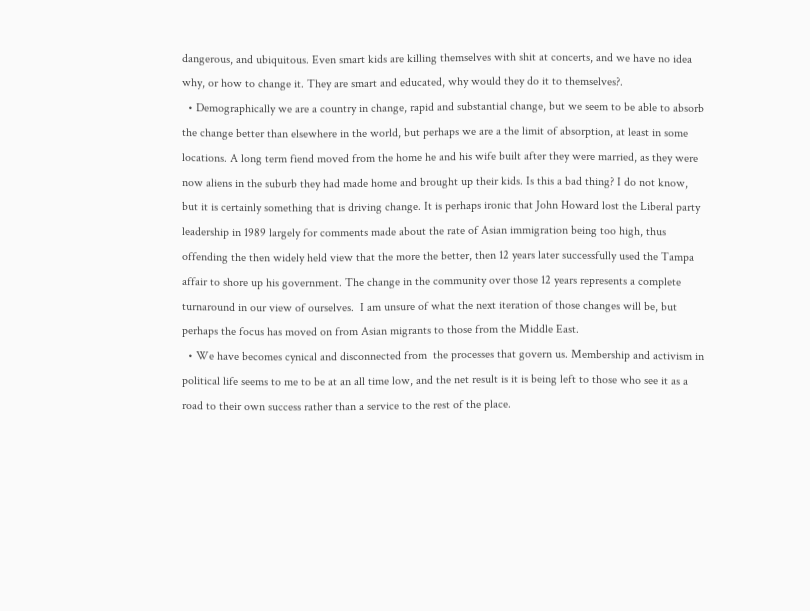dangerous, and ubiquitous. Even smart kids are killing themselves with shit at concerts, and we have no idea why, or how to change it. They are smart and educated, why would they do it to themselves?.
  • Demographically we are a country in change, rapid and substantial change, but we seem to be able to absorb the change better than elsewhere in the world, but perhaps we are a the limit of absorption, at least in some locations. A long term fiend moved from the home he and his wife built after they were married, as they were now aliens in the suburb they had made home and brought up their kids. Is this a bad thing? I do not know, but it is certainly something that is driving change. It is perhaps ironic that John Howard lost the Liberal party leadership in 1989 largely for comments made about the rate of Asian immigration being too high, thus offending the then widely held view that the more the better, then 12 years later successfully used the Tampa affair to shore up his government. The change in the community over those 12 years represents a complete turnaround in our view of ourselves.  I am unsure of what the next iteration of those changes will be, but perhaps the focus has moved on from Asian migrants to those from the Middle East.
  • We have becomes cynical and disconnected from  the processes that govern us. Membership and activism in political life seems to me to be at an all time low, and the net result is it is being left to those who see it as a road to their own success rather than a service to the rest of the place.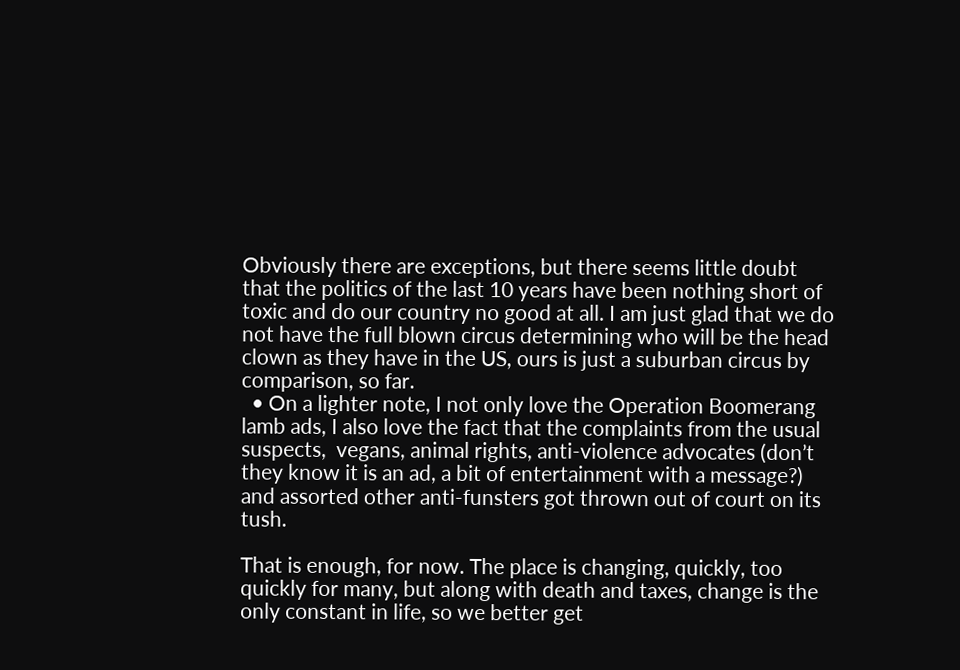Obviously there are exceptions, but there seems little doubt that the politics of the last 10 years have been nothing short of toxic and do our country no good at all. I am just glad that we do not have the full blown circus determining who will be the head clown as they have in the US, ours is just a suburban circus by comparison, so far.
  • On a lighter note, I not only love the Operation Boomerang lamb ads, I also love the fact that the complaints from the usual suspects,  vegans, animal rights, anti-violence advocates (don’t they know it is an ad, a bit of entertainment with a message?) and assorted other anti-funsters got thrown out of court on its tush.

That is enough, for now. The place is changing, quickly, too quickly for many, but along with death and taxes, change is the only constant in life, so we better get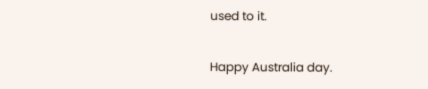used to it.

Happy Australia day.